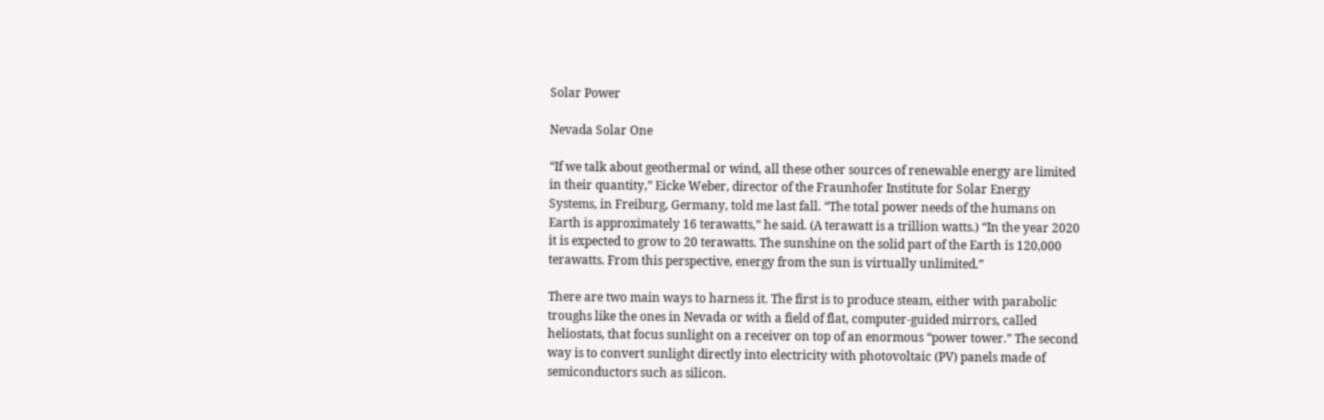Solar Power

Nevada Solar One

“If we talk about geothermal or wind, all these other sources of renewable energy are limited in their quantity,” Eicke Weber, director of the Fraunhofer Institute for Solar Energy Systems, in Freiburg, Germany, told me last fall. “The total power needs of the humans on Earth is approximately 16 terawatts,” he said. (A terawatt is a trillion watts.) “In the year 2020 it is expected to grow to 20 terawatts. The sunshine on the solid part of the Earth is 120,000 terawatts. From this perspective, energy from the sun is virtually unlimited.”

There are two main ways to harness it. The first is to produce steam, either with parabolic troughs like the ones in Nevada or with a field of flat, computer-guided mirrors, called heliostats, that focus sunlight on a receiver on top of an enormous “power tower.” The second way is to convert sunlight directly into electricity with photovoltaic (PV) panels made of semiconductors such as silicon.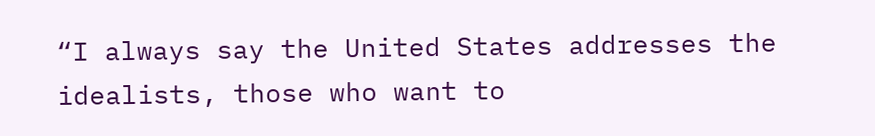“I always say the United States addresses the idealists, those who want to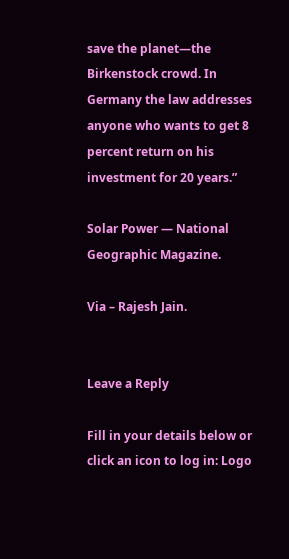save the planet—the Birkenstock crowd. In Germany the law addresses anyone who wants to get 8 percent return on his investment for 20 years.”

Solar Power — National Geographic Magazine.

Via – Rajesh Jain.


Leave a Reply

Fill in your details below or click an icon to log in: Logo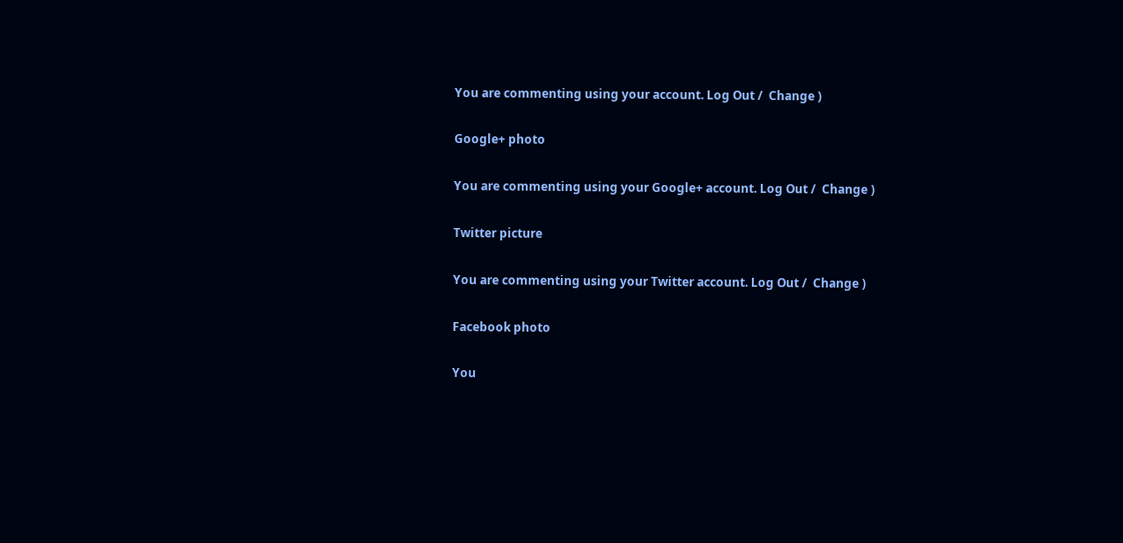You are commenting using your account. Log Out /  Change )

Google+ photo

You are commenting using your Google+ account. Log Out /  Change )

Twitter picture

You are commenting using your Twitter account. Log Out /  Change )

Facebook photo

You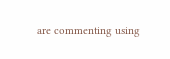are commenting using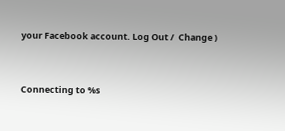your Facebook account. Log Out /  Change )


Connecting to %s